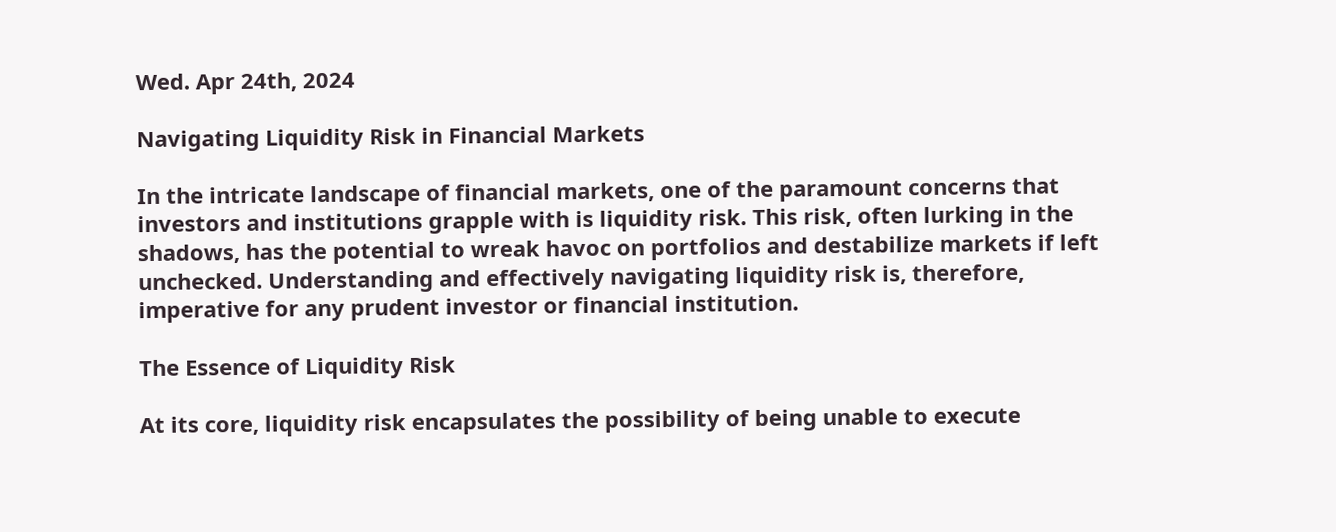Wed. Apr 24th, 2024

Navigating Liquidity Risk in Financial Markets

In the intricate landscape of financial markets, one of the paramount concerns that investors and institutions grapple with is liquidity risk. This risk, often lurking in the shadows, has the potential to wreak havoc on portfolios and destabilize markets if left unchecked. Understanding and effectively navigating liquidity risk is, therefore, imperative for any prudent investor or financial institution.

The Essence of Liquidity Risk

At its core, liquidity risk encapsulates the possibility of being unable to execute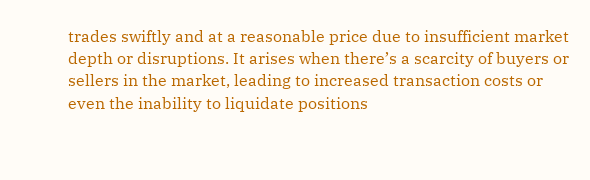trades swiftly and at a reasonable price due to insufficient market depth or disruptions. It arises when there’s a scarcity of buyers or sellers in the market, leading to increased transaction costs or even the inability to liquidate positions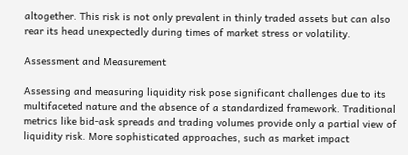altogether. This risk is not only prevalent in thinly traded assets but can also rear its head unexpectedly during times of market stress or volatility.

Assessment and Measurement

Assessing and measuring liquidity risk pose significant challenges due to its multifaceted nature and the absence of a standardized framework. Traditional metrics like bid-ask spreads and trading volumes provide only a partial view of liquidity risk. More sophisticated approaches, such as market impact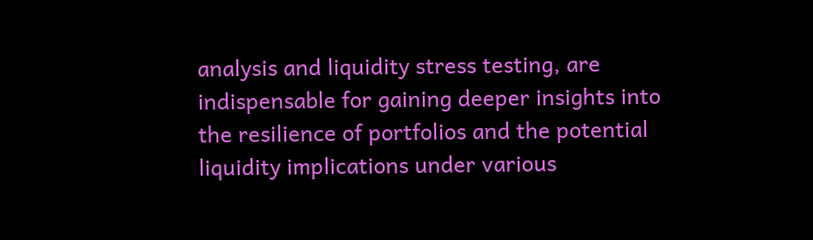analysis and liquidity stress testing, are indispensable for gaining deeper insights into the resilience of portfolios and the potential liquidity implications under various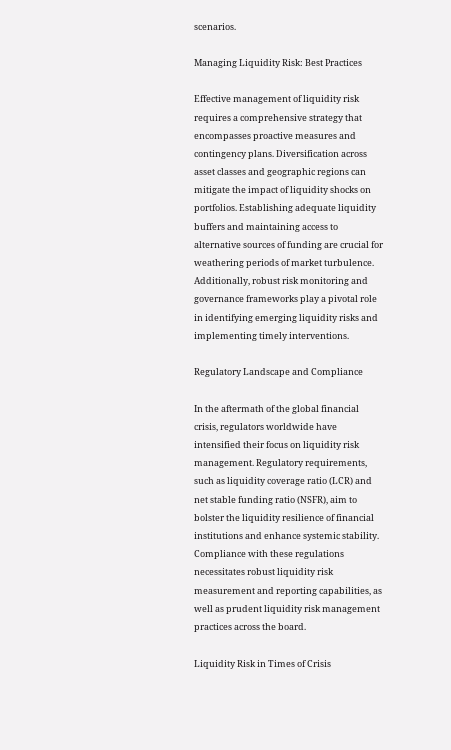scenarios.

Managing Liquidity Risk: Best Practices

Effective management of liquidity risk requires a comprehensive strategy that encompasses proactive measures and contingency plans. Diversification across asset classes and geographic regions can mitigate the impact of liquidity shocks on portfolios. Establishing adequate liquidity buffers and maintaining access to alternative sources of funding are crucial for weathering periods of market turbulence. Additionally, robust risk monitoring and governance frameworks play a pivotal role in identifying emerging liquidity risks and implementing timely interventions.

Regulatory Landscape and Compliance

In the aftermath of the global financial crisis, regulators worldwide have intensified their focus on liquidity risk management. Regulatory requirements, such as liquidity coverage ratio (LCR) and net stable funding ratio (NSFR), aim to bolster the liquidity resilience of financial institutions and enhance systemic stability. Compliance with these regulations necessitates robust liquidity risk measurement and reporting capabilities, as well as prudent liquidity risk management practices across the board.

Liquidity Risk in Times of Crisis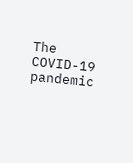The COVID-19 pandemic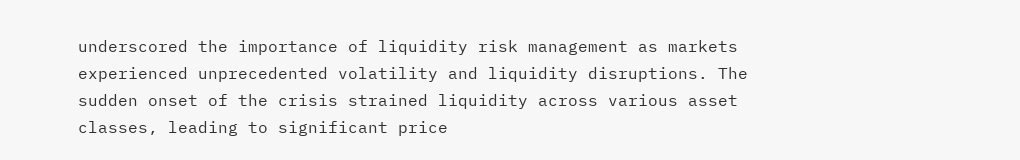underscored the importance of liquidity risk management as markets experienced unprecedented volatility and liquidity disruptions. The sudden onset of the crisis strained liquidity across various asset classes, leading to significant price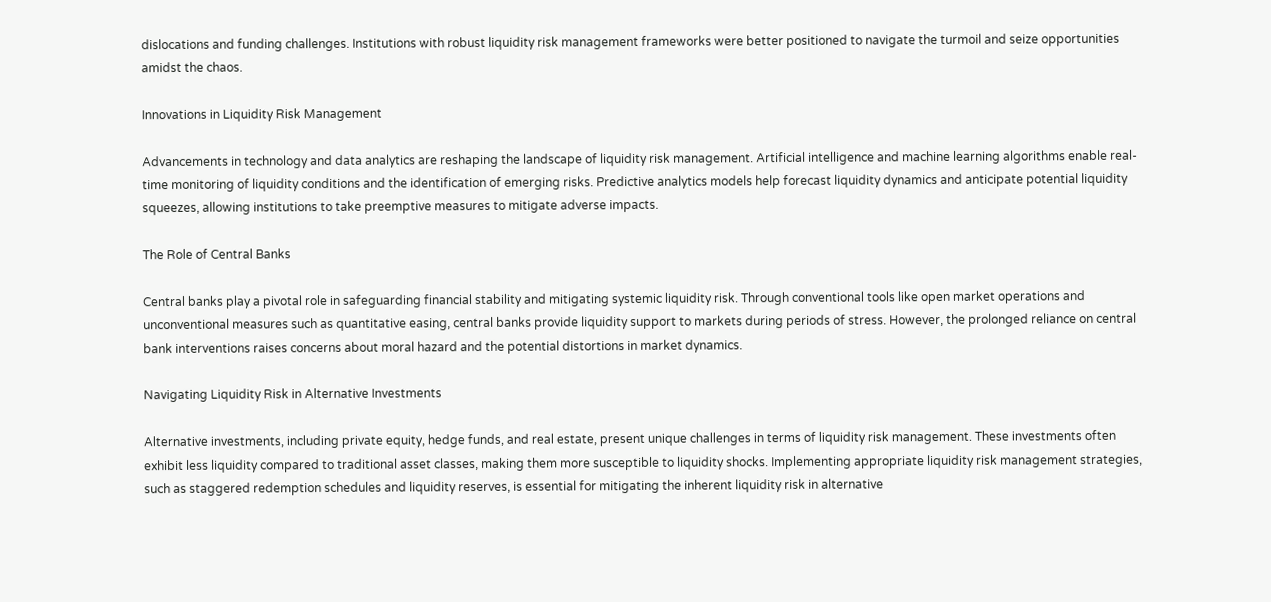dislocations and funding challenges. Institutions with robust liquidity risk management frameworks were better positioned to navigate the turmoil and seize opportunities amidst the chaos.

Innovations in Liquidity Risk Management

Advancements in technology and data analytics are reshaping the landscape of liquidity risk management. Artificial intelligence and machine learning algorithms enable real-time monitoring of liquidity conditions and the identification of emerging risks. Predictive analytics models help forecast liquidity dynamics and anticipate potential liquidity squeezes, allowing institutions to take preemptive measures to mitigate adverse impacts.

The Role of Central Banks

Central banks play a pivotal role in safeguarding financial stability and mitigating systemic liquidity risk. Through conventional tools like open market operations and unconventional measures such as quantitative easing, central banks provide liquidity support to markets during periods of stress. However, the prolonged reliance on central bank interventions raises concerns about moral hazard and the potential distortions in market dynamics.

Navigating Liquidity Risk in Alternative Investments

Alternative investments, including private equity, hedge funds, and real estate, present unique challenges in terms of liquidity risk management. These investments often exhibit less liquidity compared to traditional asset classes, making them more susceptible to liquidity shocks. Implementing appropriate liquidity risk management strategies, such as staggered redemption schedules and liquidity reserves, is essential for mitigating the inherent liquidity risk in alternative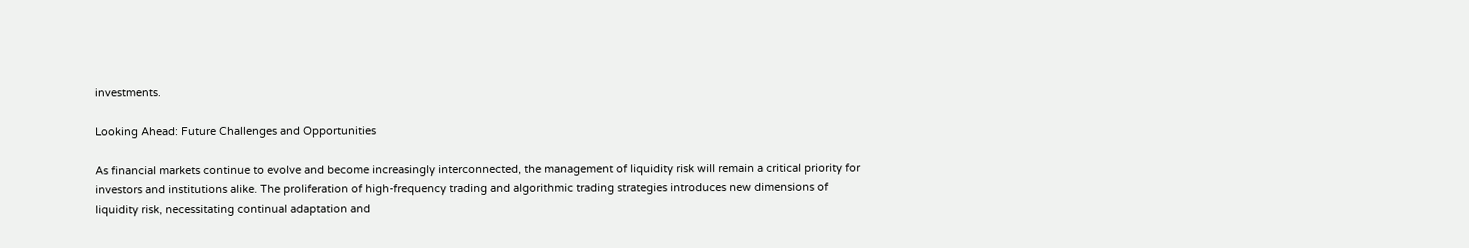investments.

Looking Ahead: Future Challenges and Opportunities

As financial markets continue to evolve and become increasingly interconnected, the management of liquidity risk will remain a critical priority for investors and institutions alike. The proliferation of high-frequency trading and algorithmic trading strategies introduces new dimensions of liquidity risk, necessitating continual adaptation and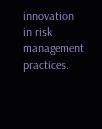innovation in risk management practices.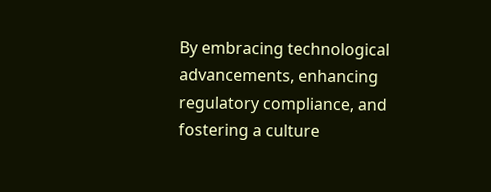By embracing technological advancements, enhancing regulatory compliance, and fostering a culture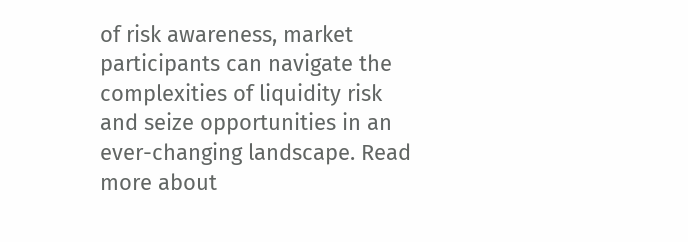of risk awareness, market participants can navigate the complexities of liquidity risk and seize opportunities in an ever-changing landscape. Read more about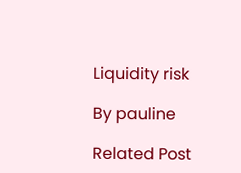Liquidity risk

By pauline

Related Post